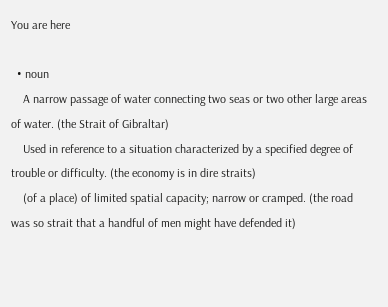You are here

  • noun
    A narrow passage of water connecting two seas or two other large areas of water. (the Strait of Gibraltar)
    Used in reference to a situation characterized by a specified degree of trouble or difficulty. (the economy is in dire straits)
    (of a place) of limited spatial capacity; narrow or cramped. (the road was so strait that a handful of men might have defended it)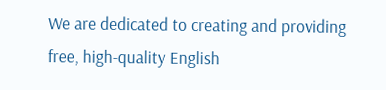We are dedicated to creating and providing free, high-quality English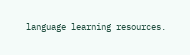language learning resources.